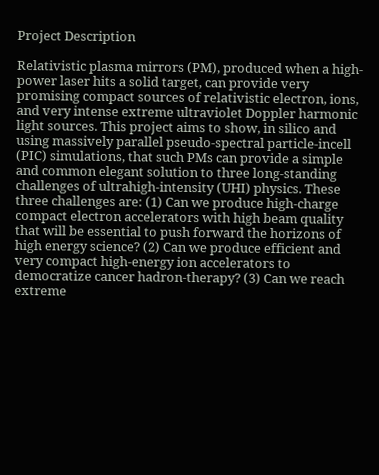Project Description

Relativistic plasma mirrors (PM), produced when a high-power laser hits a solid target, can provide very promising compact sources of relativistic electron, ions, and very intense extreme ultraviolet Doppler harmonic light sources. This project aims to show, in silico and using massively parallel pseudo-spectral particle-incell (PIC) simulations, that such PMs can provide a simple and common elegant solution to three long-standing challenges of ultrahigh-intensity (UHI) physics. These three challenges are: (1) Can we produce high-charge compact electron accelerators with high beam quality that will be essential to push forward the horizons of high energy science? (2) Can we produce efficient and very compact high-energy ion accelerators to democratize cancer hadron-therapy? (3) Can we reach extreme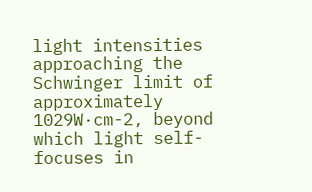light intensities approaching the Schwinger limit of approximately 1029W·cm-2, beyond which light self-focuses in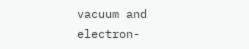vacuum and electron-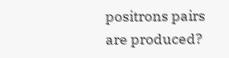positrons pairs are produced?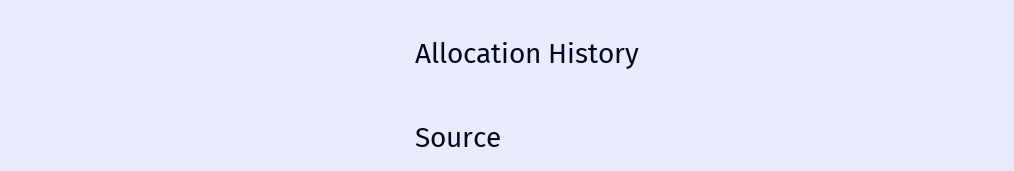Allocation History

Source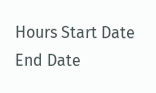Hours Start Date End Date